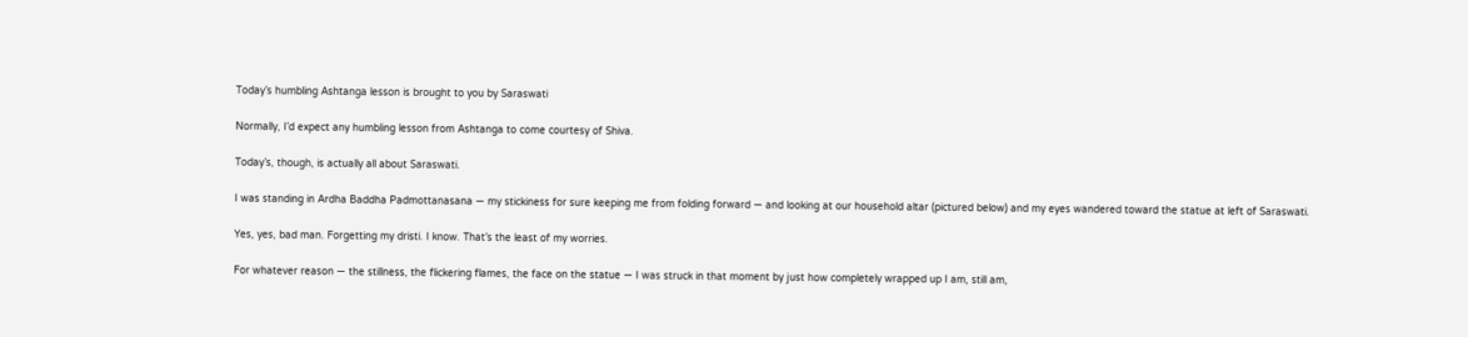Today’s humbling Ashtanga lesson is brought to you by Saraswati

Normally, I’d expect any humbling lesson from Ashtanga to come courtesy of Shiva.

Today’s, though, is actually all about Saraswati.

I was standing in Ardha Baddha Padmottanasana — my stickiness for sure keeping me from folding forward — and looking at our household altar (pictured below) and my eyes wandered toward the statue at left of Saraswati.

Yes, yes, bad man. Forgetting my dristi. I know. That’s the least of my worries.

For whatever reason — the stillness, the flickering flames, the face on the statue — I was struck in that moment by just how completely wrapped up I am, still am,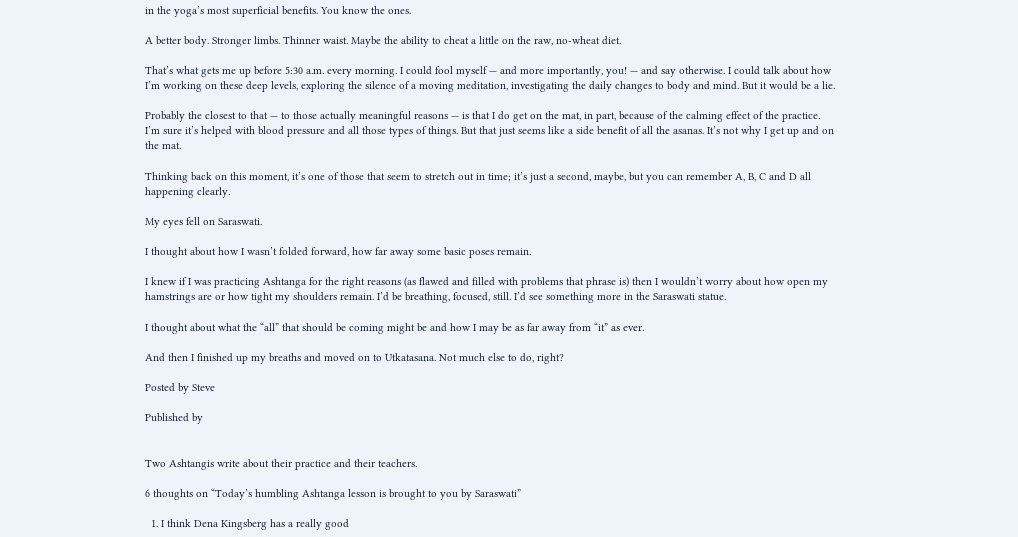in the yoga’s most superficial benefits. You know the ones.

A better body. Stronger limbs. Thinner waist. Maybe the ability to cheat a little on the raw, no-wheat diet.

That’s what gets me up before 5:30 a.m. every morning. I could fool myself — and more importantly, you! — and say otherwise. I could talk about how I’m working on these deep levels, exploring the silence of a moving meditation, investigating the daily changes to body and mind. But it would be a lie.

Probably the closest to that — to those actually meaningful reasons — is that I do get on the mat, in part, because of the calming effect of the practice. I’m sure it’s helped with blood pressure and all those types of things. But that just seems like a side benefit of all the asanas. It’s not why I get up and on the mat.

Thinking back on this moment, it’s one of those that seem to stretch out in time; it’s just a second, maybe, but you can remember A, B, C and D all happening clearly.

My eyes fell on Saraswati.

I thought about how I wasn’t folded forward, how far away some basic poses remain.

I knew if I was practicing Ashtanga for the right reasons (as flawed and filled with problems that phrase is) then I wouldn’t worry about how open my hamstrings are or how tight my shoulders remain. I’d be breathing, focused, still. I’d see something more in the Saraswati statue.

I thought about what the “all” that should be coming might be and how I may be as far away from “it” as ever.

And then I finished up my breaths and moved on to Utkatasana. Not much else to do, right?

Posted by Steve

Published by


Two Ashtangis write about their practice and their teachers.

6 thoughts on “Today’s humbling Ashtanga lesson is brought to you by Saraswati”

  1. I think Dena Kingsberg has a really good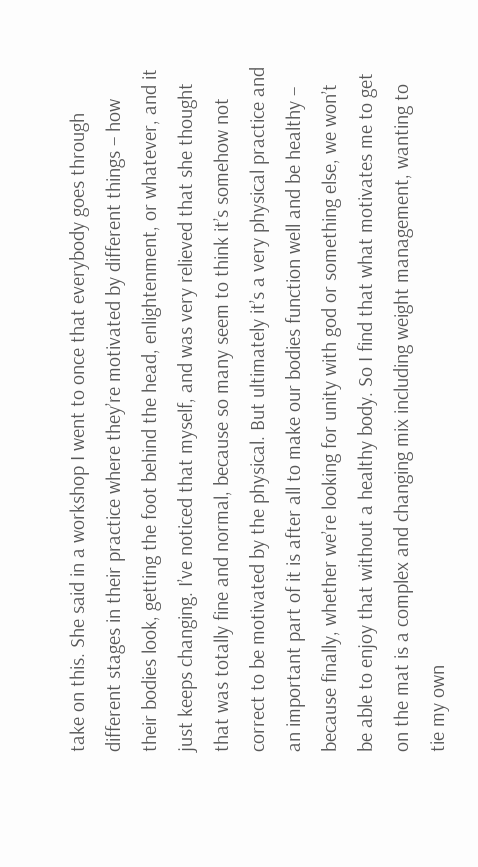take on this. She said in a workshop I went to once that everybody goes through different stages in their practice where they’re motivated by different things – how their bodies look, getting the foot behind the head, enlightenment, or whatever, and it just keeps changing. I’ve noticed that myself, and was very relieved that she thought that was totally fine and normal, because so many seem to think it’s somehow not correct to be motivated by the physical. But ultimately it’s a very physical practice and an important part of it is after all to make our bodies function well and be healthy – because finally, whether we’re looking for unity with god or something else, we won’t be able to enjoy that without a healthy body. So I find that what motivates me to get on the mat is a complex and changing mix including weight management, wanting to tie my own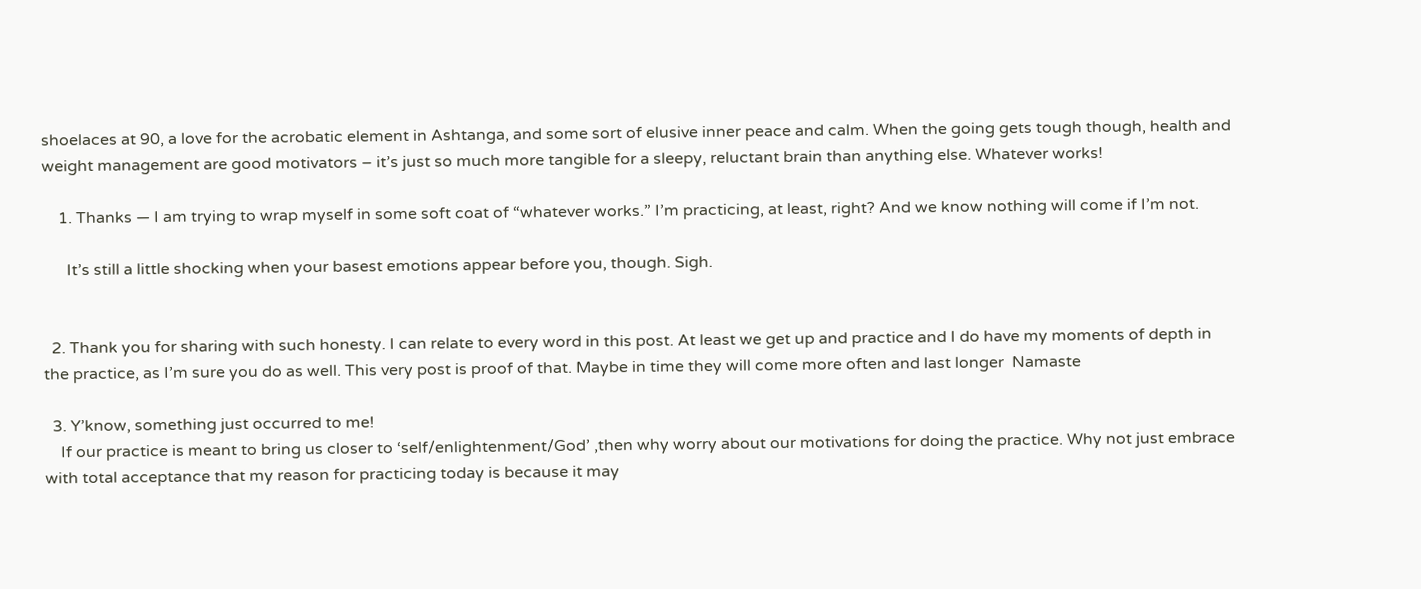shoelaces at 90, a love for the acrobatic element in Ashtanga, and some sort of elusive inner peace and calm. When the going gets tough though, health and weight management are good motivators – it’s just so much more tangible for a sleepy, reluctant brain than anything else. Whatever works!

    1. Thanks — I am trying to wrap myself in some soft coat of “whatever works.” I’m practicing, at least, right? And we know nothing will come if I’m not.

      It’s still a little shocking when your basest emotions appear before you, though. Sigh.


  2. Thank you for sharing with such honesty. I can relate to every word in this post. At least we get up and practice and I do have my moments of depth in the practice, as I’m sure you do as well. This very post is proof of that. Maybe in time they will come more often and last longer  Namaste

  3. Y’know, something just occurred to me!
    If our practice is meant to bring us closer to ‘self/enlightenment/God’ ,then why worry about our motivations for doing the practice. Why not just embrace with total acceptance that my reason for practicing today is because it may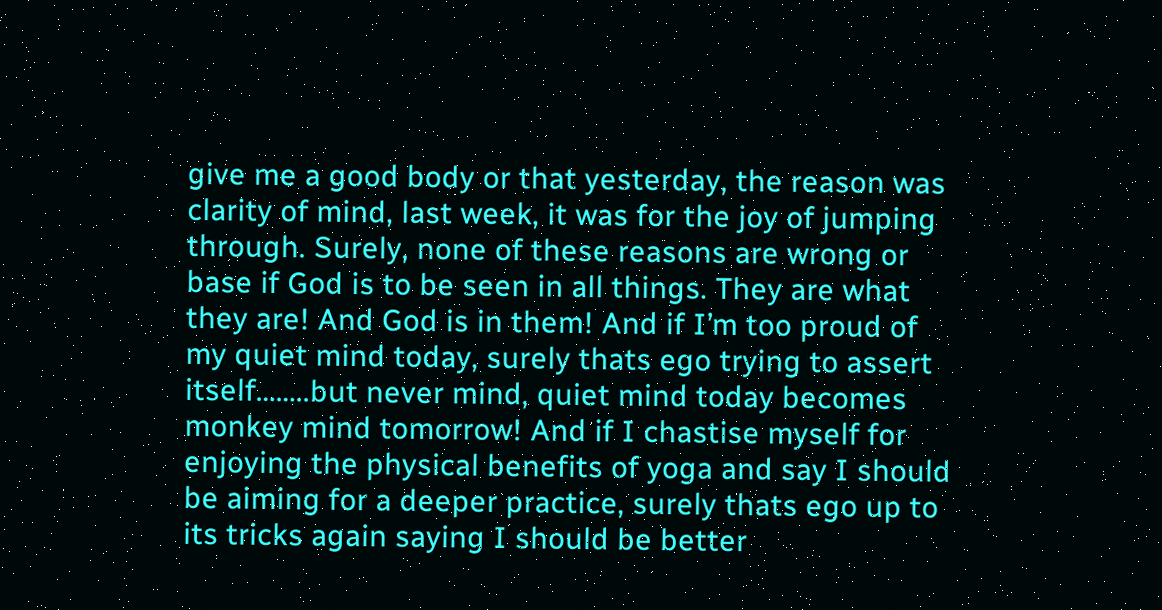give me a good body or that yesterday, the reason was clarity of mind, last week, it was for the joy of jumping through. Surely, none of these reasons are wrong or base if God is to be seen in all things. They are what they are! And God is in them! And if I’m too proud of my quiet mind today, surely thats ego trying to assert itself……..but never mind, quiet mind today becomes monkey mind tomorrow! And if I chastise myself for enjoying the physical benefits of yoga and say I should be aiming for a deeper practice, surely thats ego up to its tricks again saying I should be better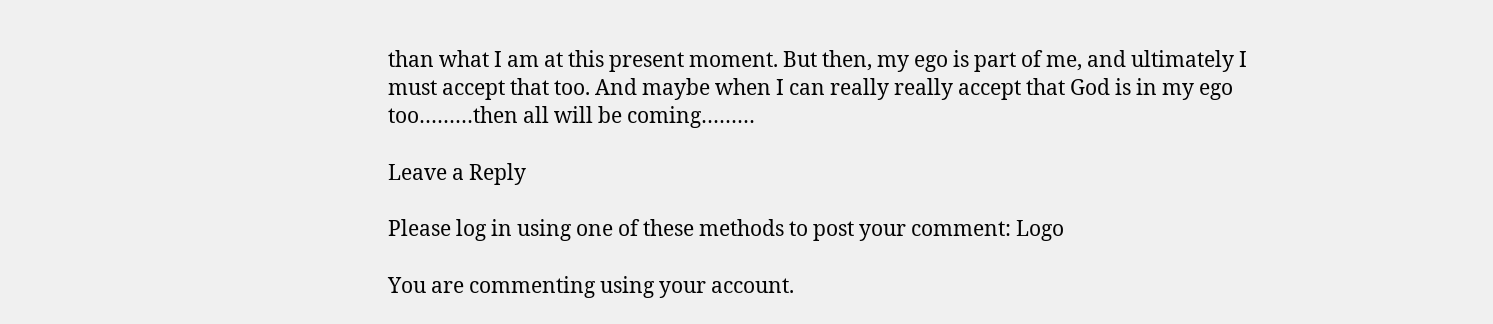than what I am at this present moment. But then, my ego is part of me, and ultimately I must accept that too. And maybe when I can really really accept that God is in my ego too………then all will be coming………

Leave a Reply

Please log in using one of these methods to post your comment: Logo

You are commenting using your account.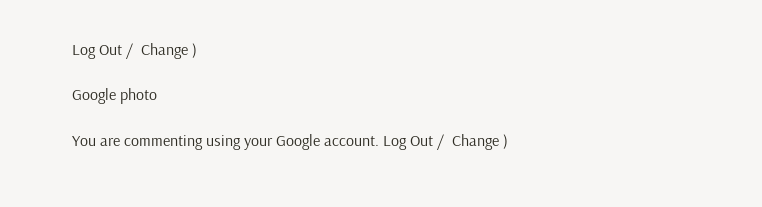Log Out /  Change )

Google photo

You are commenting using your Google account. Log Out /  Change )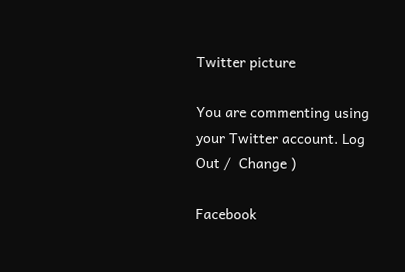Twitter picture

You are commenting using your Twitter account. Log Out /  Change )

Facebook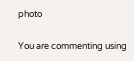photo

You are commenting using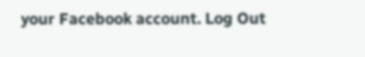your Facebook account. Log Out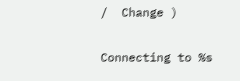/  Change )

Connecting to %s